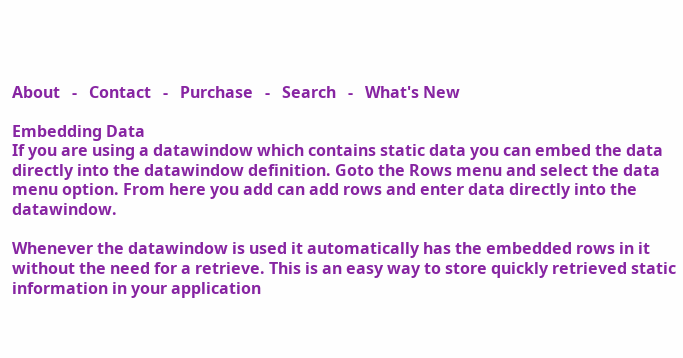About   -   Contact   -   Purchase   -   Search   -   What's New

Embedding Data
If you are using a datawindow which contains static data you can embed the data directly into the datawindow definition. Goto the Rows menu and select the data menu option. From here you add can add rows and enter data directly into the datawindow.

Whenever the datawindow is used it automatically has the embedded rows in it without the need for a retrieve. This is an easy way to store quickly retrieved static information in your application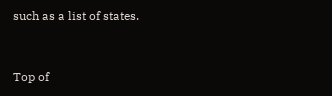such as a list of states.


Top of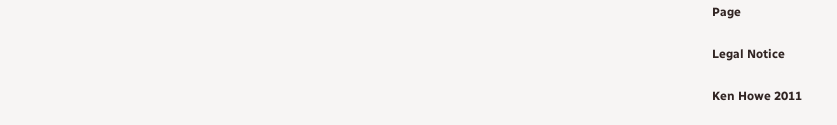Page

Legal Notice

Ken Howe 2011